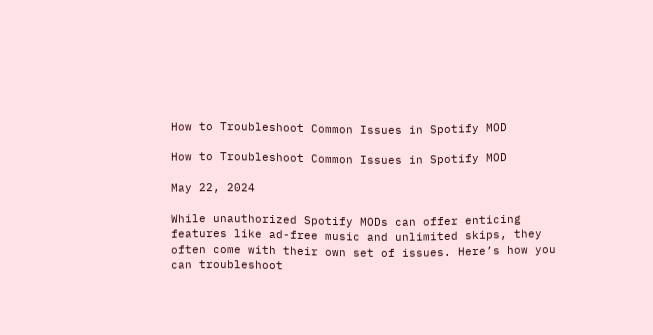How to Troubleshoot Common Issues in Spotify MOD

How to Troubleshoot Common Issues in Spotify MOD

May 22, 2024

While unauthorized Spotify MODs can offer enticing features like ad-free music and unlimited skips, they often come with their own set of issues. Here’s how you can troubleshoot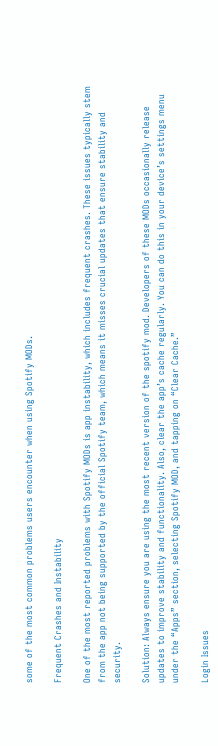some of the most common problems users encounter when using Spotify MODs.

Frequent Crashes and Instability

One of the most reported problems with Spotify MODs is app instability, which includes frequent crashes. These issues typically stem from the app not being supported by the official Spotify team, which means it misses crucial updates that ensure stability and security.

Solution: Always ensure you are using the most recent version of the spotify mod. Developers of these MODs occasionally release updates to improve stability and functionality. Also, clear the app’s cache regularly. You can do this in your device’s settings menu under the “Apps” section, selecting Spotify MOD, and tapping on “Clear Cache.”

Login Issues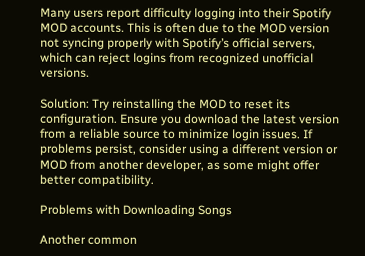Many users report difficulty logging into their Spotify MOD accounts. This is often due to the MOD version not syncing properly with Spotify’s official servers, which can reject logins from recognized unofficial versions.

Solution: Try reinstalling the MOD to reset its configuration. Ensure you download the latest version from a reliable source to minimize login issues. If problems persist, consider using a different version or MOD from another developer, as some might offer better compatibility.

Problems with Downloading Songs

Another common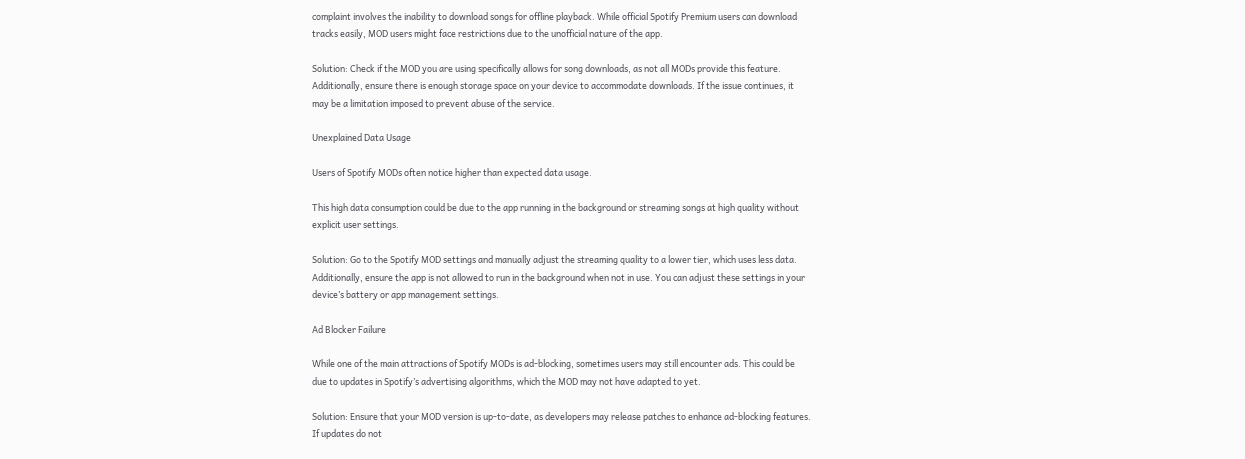complaint involves the inability to download songs for offline playback. While official Spotify Premium users can download tracks easily, MOD users might face restrictions due to the unofficial nature of the app.

Solution: Check if the MOD you are using specifically allows for song downloads, as not all MODs provide this feature. Additionally, ensure there is enough storage space on your device to accommodate downloads. If the issue continues, it may be a limitation imposed to prevent abuse of the service.

Unexplained Data Usage

Users of Spotify MODs often notice higher than expected data usage.

This high data consumption could be due to the app running in the background or streaming songs at high quality without explicit user settings.

Solution: Go to the Spotify MOD settings and manually adjust the streaming quality to a lower tier, which uses less data. Additionally, ensure the app is not allowed to run in the background when not in use. You can adjust these settings in your device’s battery or app management settings.

Ad Blocker Failure

While one of the main attractions of Spotify MODs is ad-blocking, sometimes users may still encounter ads. This could be due to updates in Spotify’s advertising algorithms, which the MOD may not have adapted to yet.

Solution: Ensure that your MOD version is up-to-date, as developers may release patches to enhance ad-blocking features. If updates do not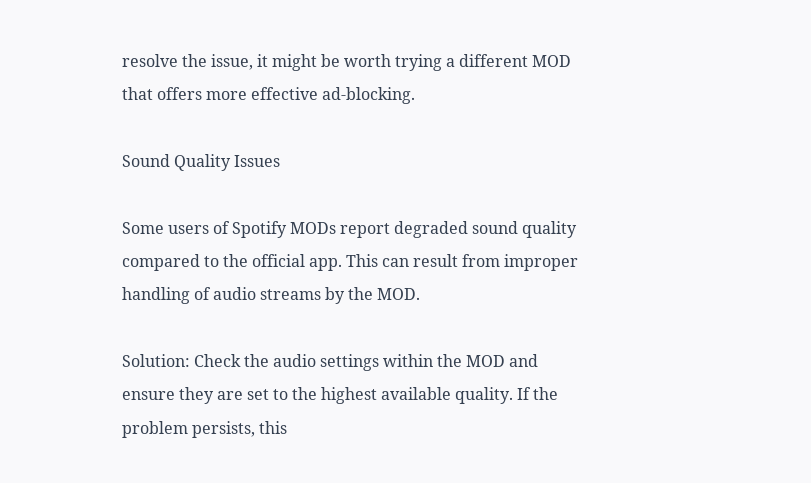resolve the issue, it might be worth trying a different MOD that offers more effective ad-blocking.

Sound Quality Issues

Some users of Spotify MODs report degraded sound quality compared to the official app. This can result from improper handling of audio streams by the MOD.

Solution: Check the audio settings within the MOD and ensure they are set to the highest available quality. If the problem persists, this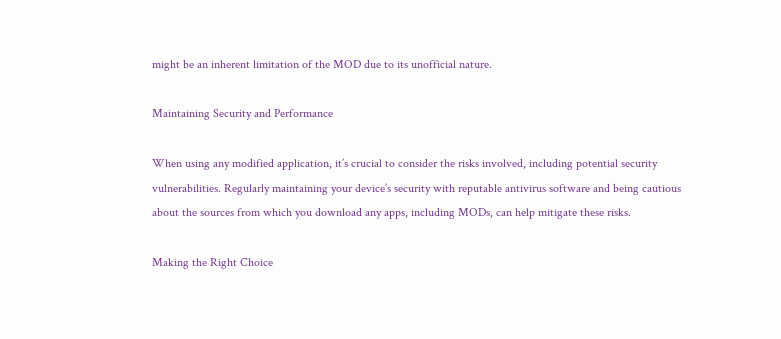might be an inherent limitation of the MOD due to its unofficial nature.

Maintaining Security and Performance

When using any modified application, it’s crucial to consider the risks involved, including potential security vulnerabilities. Regularly maintaining your device’s security with reputable antivirus software and being cautious about the sources from which you download any apps, including MODs, can help mitigate these risks.

Making the Right Choice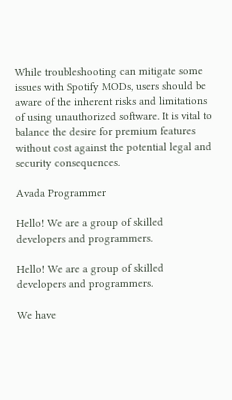While troubleshooting can mitigate some issues with Spotify MODs, users should be aware of the inherent risks and limitations of using unauthorized software. It is vital to balance the desire for premium features without cost against the potential legal and security consequences.

Avada Programmer

Hello! We are a group of skilled developers and programmers.

Hello! We are a group of skilled developers and programmers.

We have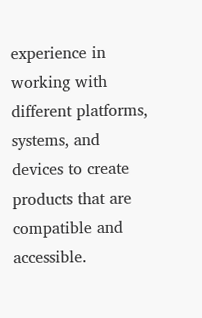experience in working with different platforms, systems, and devices to create products that are compatible and accessible.